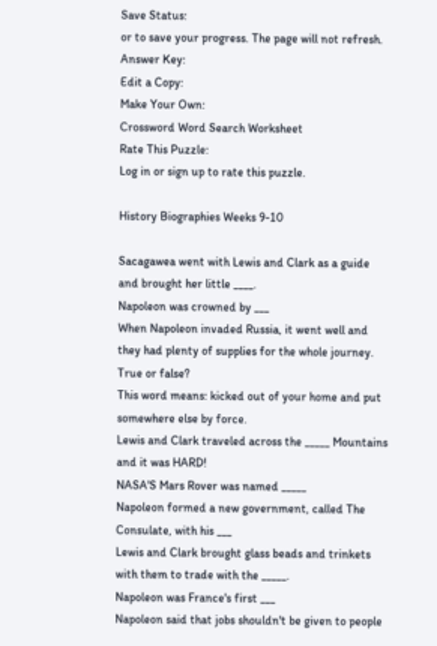Save Status:
or to save your progress. The page will not refresh.
Answer Key:
Edit a Copy:
Make Your Own:
Crossword Word Search Worksheet
Rate This Puzzle:
Log in or sign up to rate this puzzle.

History Biographies Weeks 9-10

Sacagawea went with Lewis and Clark as a guide and brought her little ____.
Napoleon was crowned by ___
When Napoleon invaded Russia, it went well and they had plenty of supplies for the whole journey. True or false?
This word means: kicked out of your home and put somewhere else by force.
Lewis and Clark traveled across the _____ Mountains and it was HARD!
NASA'S Mars Rover was named _____
Napoleon formed a new government, called The Consulate, with his ___
Lewis and Clark brought glass beads and trinkets with them to trade with the _____.
Napoleon was France's first ___
Napoleon said that jobs shouldn't be given to people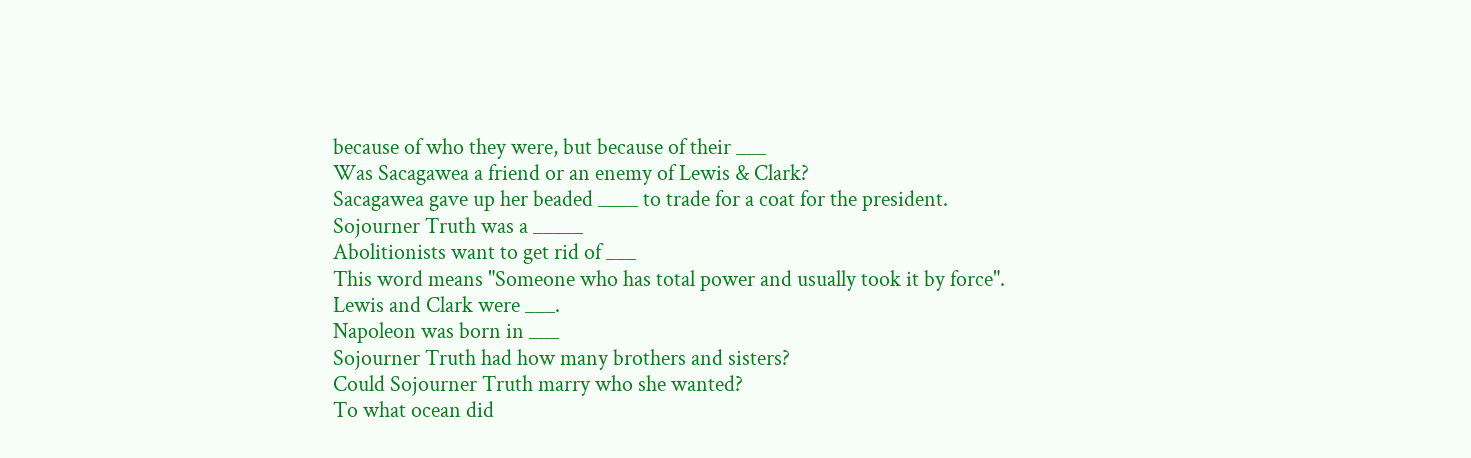because of who they were, but because of their ___
Was Sacagawea a friend or an enemy of Lewis & Clark?
Sacagawea gave up her beaded ____ to trade for a coat for the president.
Sojourner Truth was a _____
Abolitionists want to get rid of ___
This word means "Someone who has total power and usually took it by force".
Lewis and Clark were ___.
Napoleon was born in ___
Sojourner Truth had how many brothers and sisters?
Could Sojourner Truth marry who she wanted?
To what ocean did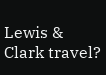Lewis & Clark travel?